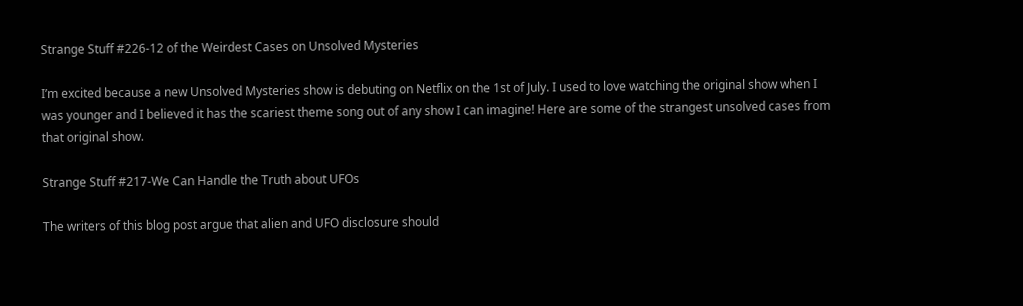Strange Stuff #226-12 of the Weirdest Cases on Unsolved Mysteries

I’m excited because a new Unsolved Mysteries show is debuting on Netflix on the 1st of July. I used to love watching the original show when I was younger and I believed it has the scariest theme song out of any show I can imagine! Here are some of the strangest unsolved cases from that original show.

Strange Stuff #217-We Can Handle the Truth about UFOs

The writers of this blog post argue that alien and UFO disclosure should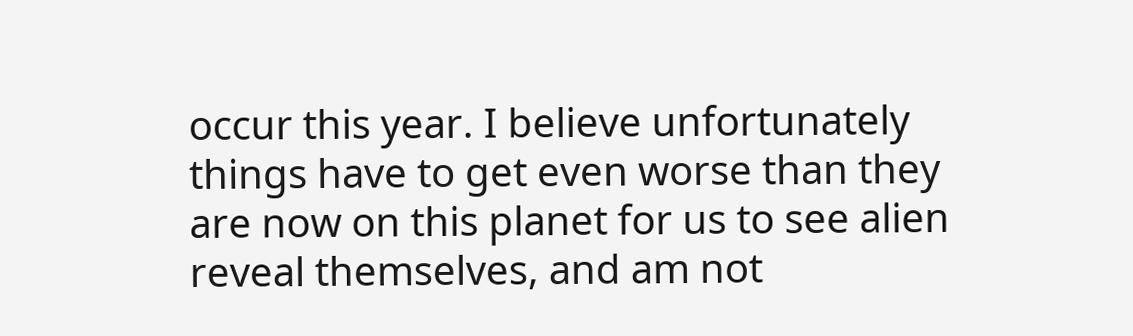occur this year. I believe unfortunately things have to get even worse than they are now on this planet for us to see alien reveal themselves, and am not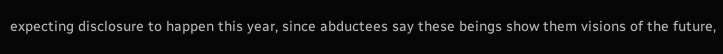expecting disclosure to happen this year, since abductees say these beings show them visions of the future,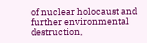of nuclear holocaust and further environmental destruction,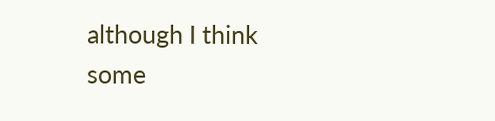although I think some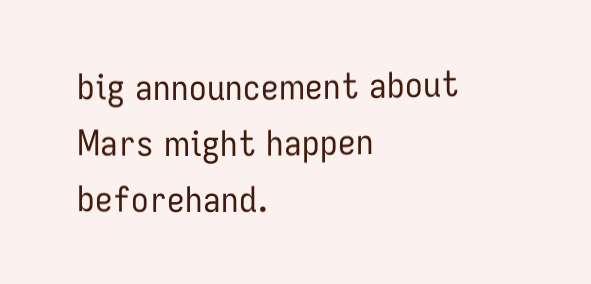big announcement about Mars might happen beforehand.